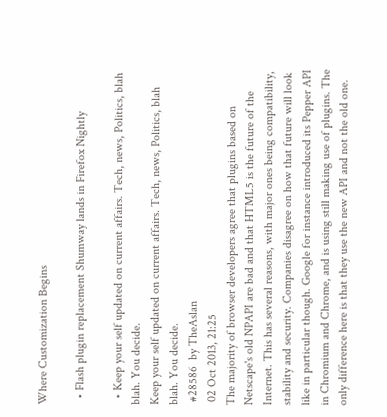Where Customization Begins

  • Flash plugin replacement Shumway lands in Firefox Nightly

  • Keep your self updated on current affairs. Tech, news, Politics, blah blah. You decide.
Keep your self updated on current affairs. Tech, news, Politics, blah blah. You decide.
 #28586  by TheAslan
 02 Oct 2013, 21:25
The majority of browser developers agree that plugins based on Netscape's old NPAPI are bad and that HTML5 is the future of the Internet. This has several reasons, with major ones being compatibility, stability and security. Companies disagree on how that future will look like in particular though. Google for instance introduced its Pepper API in Chromium and Chrome, and is using still making use of plugins. The only difference here is that they use the new API and not the old one.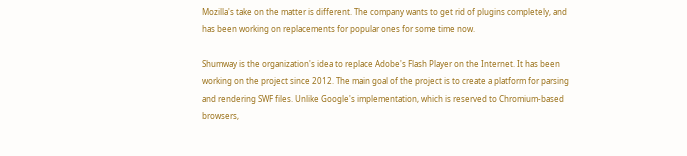Mozilla's take on the matter is different. The company wants to get rid of plugins completely, and has been working on replacements for popular ones for some time now.

Shumway is the organization's idea to replace Adobe's Flash Player on the Internet. It has been working on the project since 2012. The main goal of the project is to create a platform for parsing and rendering SWF files. Unlike Google's implementation, which is reserved to Chromium-based browsers,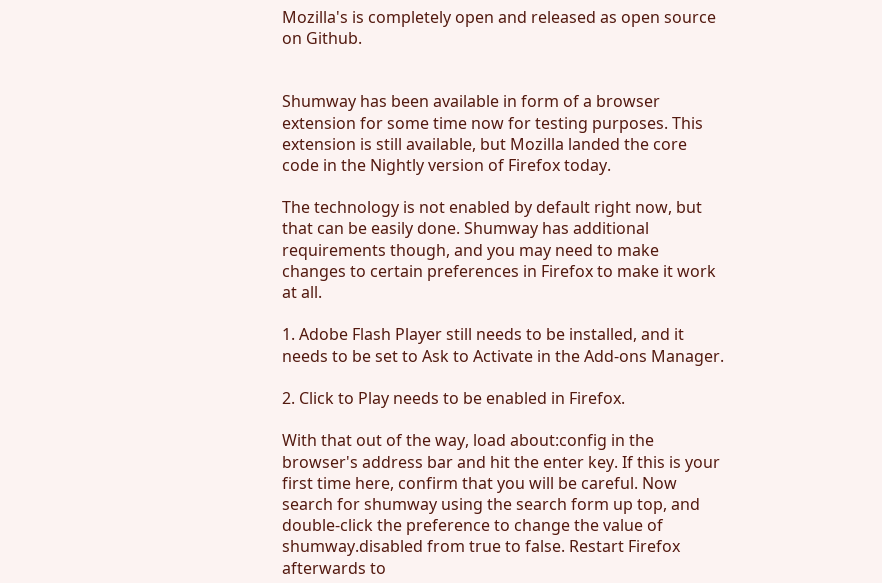Mozilla's is completely open and released as open source on Github.


Shumway has been available in form of a browser extension for some time now for testing purposes. This extension is still available, but Mozilla landed the core code in the Nightly version of Firefox today.

The technology is not enabled by default right now, but that can be easily done. Shumway has additional requirements though, and you may need to make changes to certain preferences in Firefox to make it work at all.

1. Adobe Flash Player still needs to be installed, and it needs to be set to Ask to Activate in the Add-ons Manager.

2. Click to Play needs to be enabled in Firefox.

With that out of the way, load about:config in the browser's address bar and hit the enter key. If this is your first time here, confirm that you will be careful. Now search for shumway using the search form up top, and double-click the preference to change the value of shumway.disabled from true to false. Restart Firefox afterwards to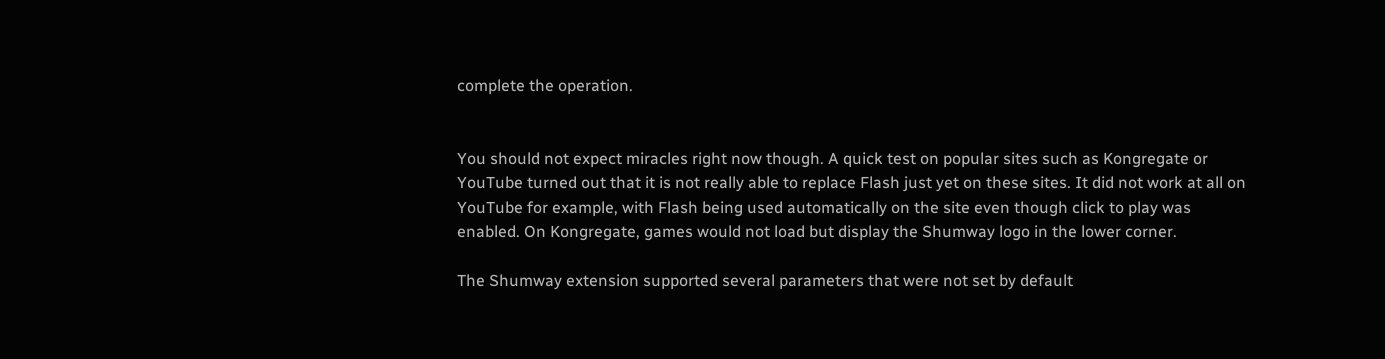complete the operation.


You should not expect miracles right now though. A quick test on popular sites such as Kongregate or YouTube turned out that it is not really able to replace Flash just yet on these sites. It did not work at all on YouTube for example, with Flash being used automatically on the site even though click to play was enabled. On Kongregate, games would not load but display the Shumway logo in the lower corner.

The Shumway extension supported several parameters that were not set by default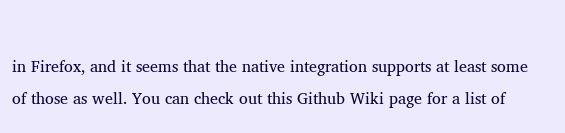in Firefox, and it seems that the native integration supports at least some of those as well. You can check out this Github Wiki page for a list of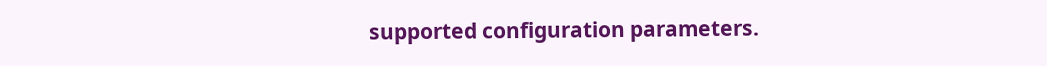supported configuration parameters.